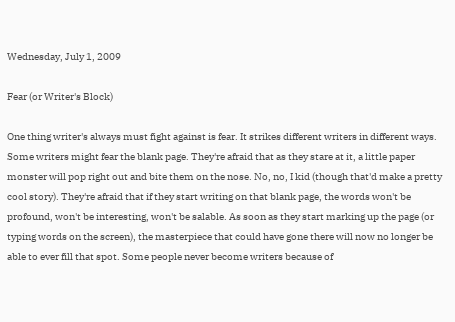Wednesday, July 1, 2009

Fear (or Writer's Block)

One thing writer's always must fight against is fear. It strikes different writers in different ways. Some writers might fear the blank page. They're afraid that as they stare at it, a little paper monster will pop right out and bite them on the nose. No, no, I kid (though that'd make a pretty cool story). They're afraid that if they start writing on that blank page, the words won't be profound, won't be interesting, won't be salable. As soon as they start marking up the page (or typing words on the screen), the masterpiece that could have gone there will now no longer be able to ever fill that spot. Some people never become writers because of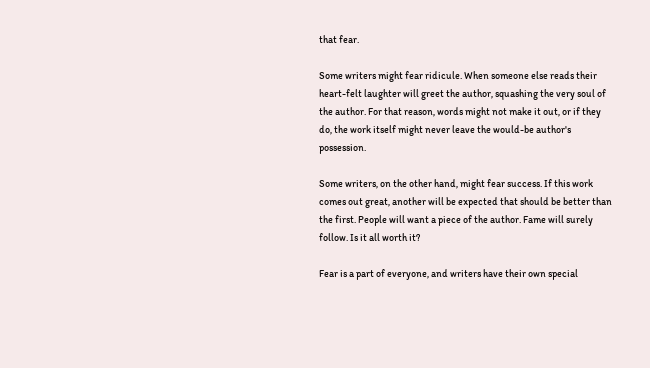that fear.

Some writers might fear ridicule. When someone else reads their heart-felt laughter will greet the author, squashing the very soul of the author. For that reason, words might not make it out, or if they do, the work itself might never leave the would-be author's possession.

Some writers, on the other hand, might fear success. If this work comes out great, another will be expected that should be better than the first. People will want a piece of the author. Fame will surely follow. Is it all worth it?

Fear is a part of everyone, and writers have their own special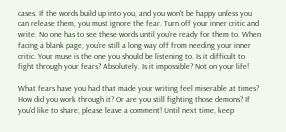cases. If the words build up into you, and you won't be happy unless you can release them, you must ignore the fear. Turn off your inner critic and write. No one has to see these words until you're ready for them to. When facing a blank page, you're still a long way off from needing your inner critic. Your muse is the one you should be listening to. Is it difficult to fight through your fears? Absolutely. Is it impossible? Not on your life!

What fears have you had that made your writing feel miserable at times? How did you work through it? Or are you still fighting those demons? If you'd like to share, please leave a comment! Until next time, keep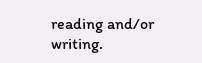reading and/or writing.